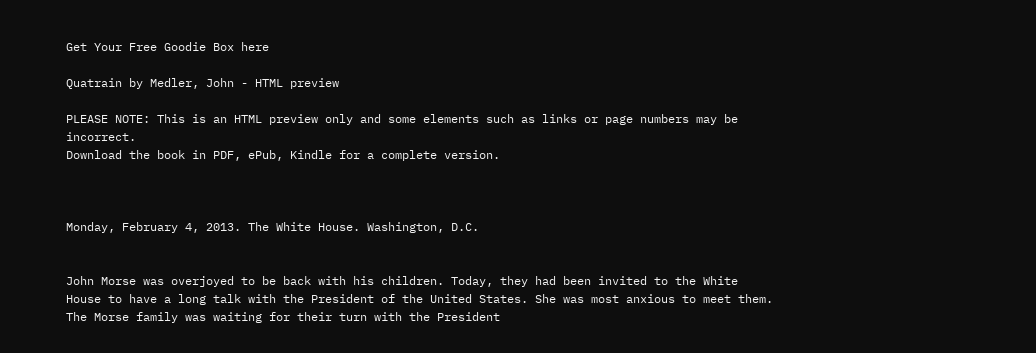Get Your Free Goodie Box here

Quatrain by Medler, John - HTML preview

PLEASE NOTE: This is an HTML preview only and some elements such as links or page numbers may be incorrect.
Download the book in PDF, ePub, Kindle for a complete version.



Monday, February 4, 2013. The White House. Washington, D.C.


John Morse was overjoyed to be back with his children. Today, they had been invited to the White House to have a long talk with the President of the United States. She was most anxious to meet them. The Morse family was waiting for their turn with the President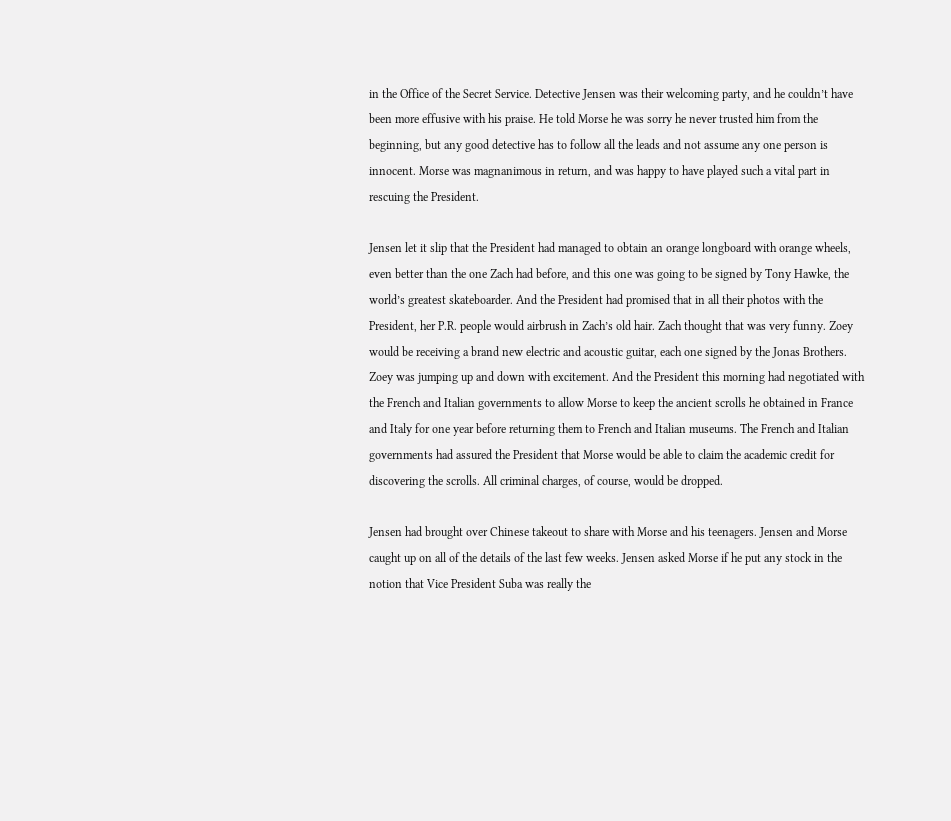in the Office of the Secret Service. Detective Jensen was their welcoming party, and he couldn’t have been more effusive with his praise. He told Morse he was sorry he never trusted him from the beginning, but any good detective has to follow all the leads and not assume any one person is innocent. Morse was magnanimous in return, and was happy to have played such a vital part in rescuing the President.

Jensen let it slip that the President had managed to obtain an orange longboard with orange wheels, even better than the one Zach had before, and this one was going to be signed by Tony Hawke, the world’s greatest skateboarder. And the President had promised that in all their photos with the President, her P.R. people would airbrush in Zach’s old hair. Zach thought that was very funny. Zoey would be receiving a brand new electric and acoustic guitar, each one signed by the Jonas Brothers. Zoey was jumping up and down with excitement. And the President this morning had negotiated with the French and Italian governments to allow Morse to keep the ancient scrolls he obtained in France and Italy for one year before returning them to French and Italian museums. The French and Italian governments had assured the President that Morse would be able to claim the academic credit for discovering the scrolls. All criminal charges, of course, would be dropped.

Jensen had brought over Chinese takeout to share with Morse and his teenagers. Jensen and Morse caught up on all of the details of the last few weeks. Jensen asked Morse if he put any stock in the notion that Vice President Suba was really the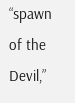“spawn of the Devil,”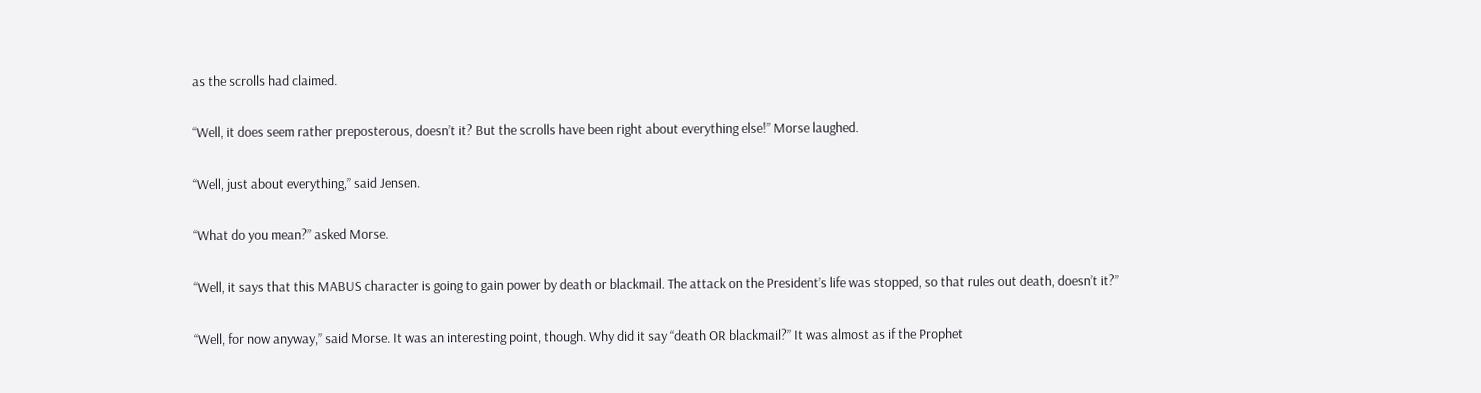as the scrolls had claimed.

“Well, it does seem rather preposterous, doesn’t it? But the scrolls have been right about everything else!” Morse laughed.

“Well, just about everything,” said Jensen.

“What do you mean?” asked Morse.

“Well, it says that this MABUS character is going to gain power by death or blackmail. The attack on the President’s life was stopped, so that rules out death, doesn’t it?”

“Well, for now anyway,” said Morse. It was an interesting point, though. Why did it say “death OR blackmail?” It was almost as if the Prophet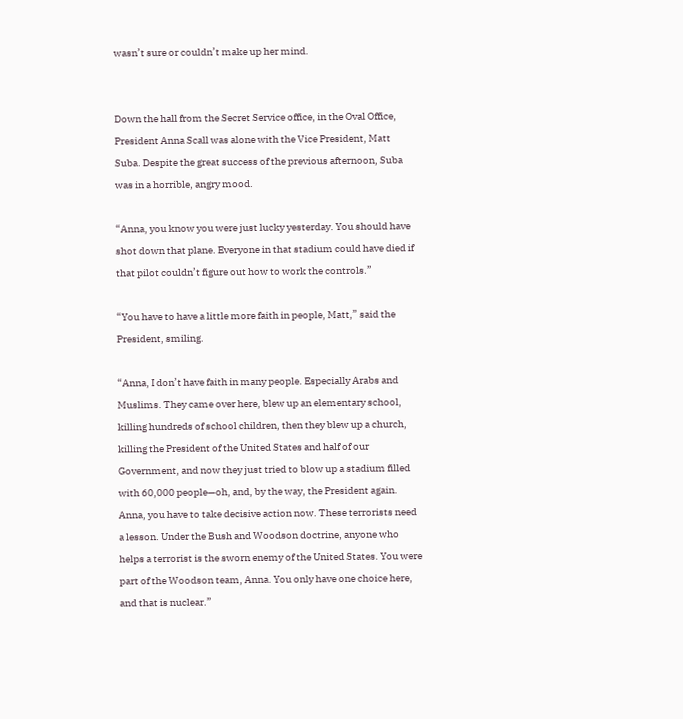wasn’t sure or couldn’t make up her mind.


Down the hall from the Secret Service office, in the Oval Office, President Anna Scall was alone with the Vice President, Matt Suba. Despite the great success of the previous afternoon, Suba was in a horrible, angry mood.

“Anna, you know you were just lucky yesterday. You should have shot down that plane. Everyone in that stadium could have died if that pilot couldn’t figure out how to work the controls.”

“You have to have a little more faith in people, Matt,” said the President, smiling.

“Anna, I don’t have faith in many people. Especially Arabs and Muslims. They came over here, blew up an elementary school, killing hundreds of school children, then they blew up a church, killing the President of the United States and half of our Government, and now they just tried to blow up a stadium filled with 60,000 people—oh, and, by the way, the President again. Anna, you have to take decisive action now. These terrorists need a lesson. Under the Bush and Woodson doctrine, anyone who helps a terrorist is the sworn enemy of the United States. You were part of the Woodson team, Anna. You only have one choice here, and that is nuclear.”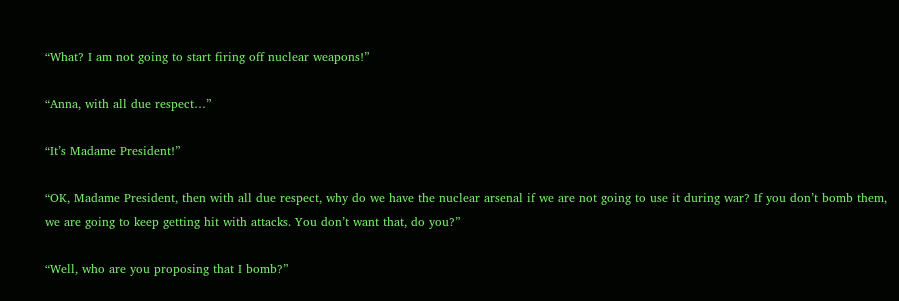“What? I am not going to start firing off nuclear weapons!”

“Anna, with all due respect…”

“It’s Madame President!”

“OK, Madame President, then with all due respect, why do we have the nuclear arsenal if we are not going to use it during war? If you don’t bomb them, we are going to keep getting hit with attacks. You don’t want that, do you?”

“Well, who are you proposing that I bomb?”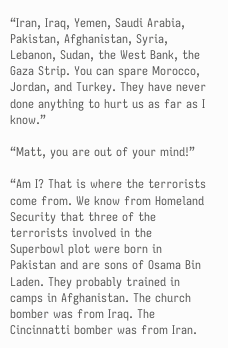“Iran, Iraq, Yemen, Saudi Arabia, Pakistan, Afghanistan, Syria, Lebanon, Sudan, the West Bank, the Gaza Strip. You can spare Morocco, Jordan, and Turkey. They have never done anything to hurt us as far as I know.”

“Matt, you are out of your mind!”

“Am I? That is where the terrorists come from. We know from Homeland Security that three of the terrorists involved in the Superbowl plot were born in Pakistan and are sons of Osama Bin Laden. They probably trained in camps in Afghanistan. The church bomber was from Iraq. The Cincinnatti bomber was from Iran.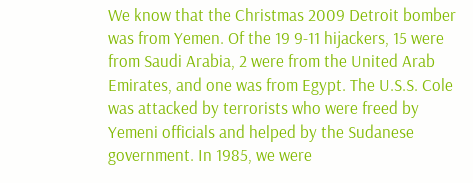We know that the Christmas 2009 Detroit bomber was from Yemen. Of the 19 9-11 hijackers, 15 were from Saudi Arabia, 2 were from the United Arab Emirates, and one was from Egypt. The U.S.S. Cole was attacked by terrorists who were freed by Yemeni officials and helped by the Sudanese government. In 1985, we were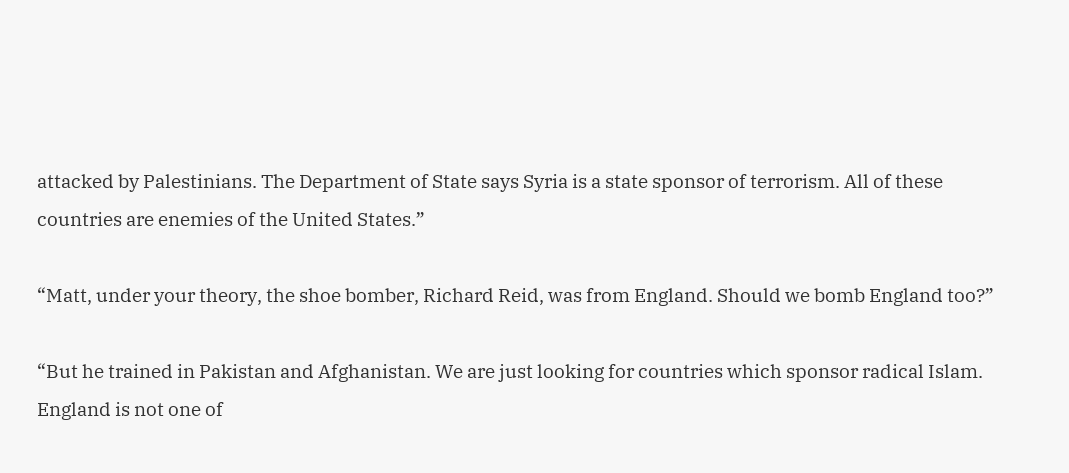attacked by Palestinians. The Department of State says Syria is a state sponsor of terrorism. All of these countries are enemies of the United States.”

“Matt, under your theory, the shoe bomber, Richard Reid, was from England. Should we bomb England too?”

“But he trained in Pakistan and Afghanistan. We are just looking for countries which sponsor radical Islam. England is not one of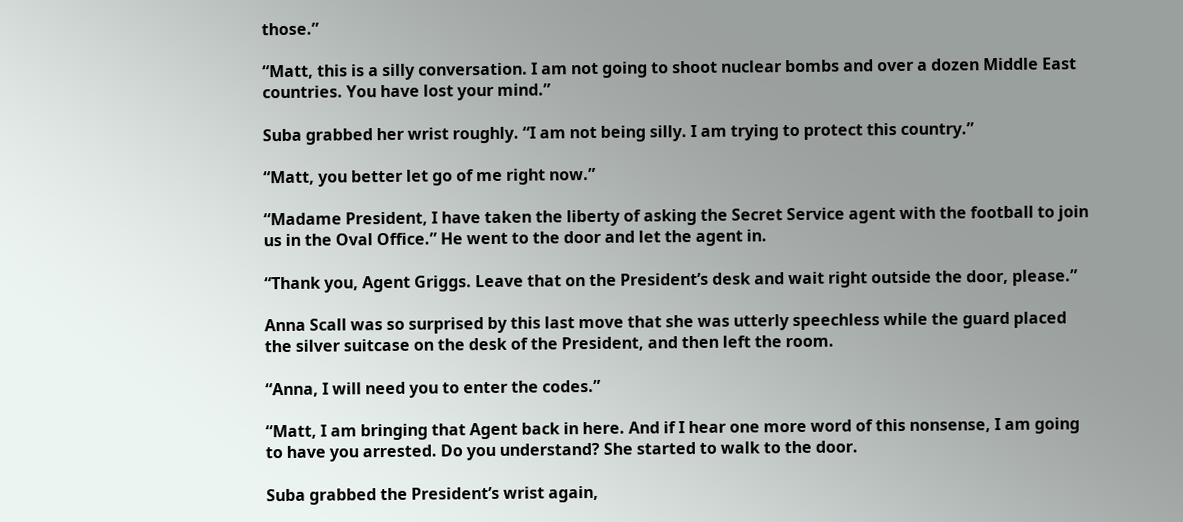those.”

“Matt, this is a silly conversation. I am not going to shoot nuclear bombs and over a dozen Middle East countries. You have lost your mind.”

Suba grabbed her wrist roughly. “I am not being silly. I am trying to protect this country.”

“Matt, you better let go of me right now.”

“Madame President, I have taken the liberty of asking the Secret Service agent with the football to join us in the Oval Office.” He went to the door and let the agent in.

“Thank you, Agent Griggs. Leave that on the President’s desk and wait right outside the door, please.”

Anna Scall was so surprised by this last move that she was utterly speechless while the guard placed the silver suitcase on the desk of the President, and then left the room.

“Anna, I will need you to enter the codes.”

“Matt, I am bringing that Agent back in here. And if I hear one more word of this nonsense, I am going to have you arrested. Do you understand? She started to walk to the door.

Suba grabbed the President’s wrist again,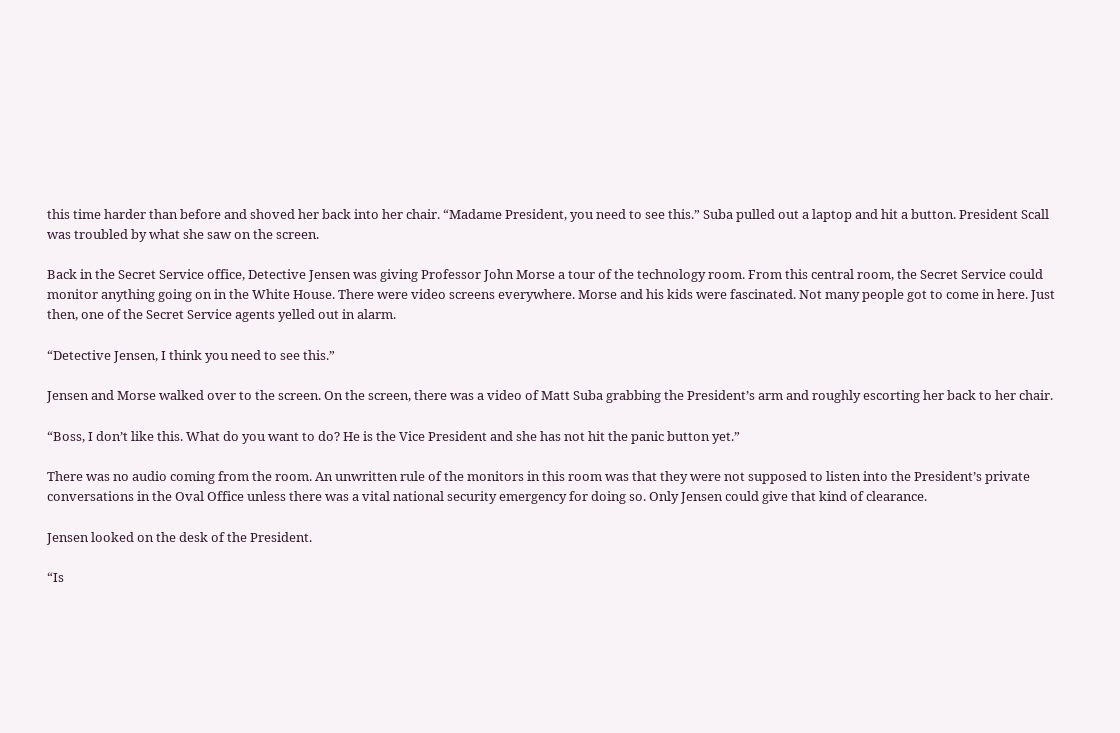this time harder than before and shoved her back into her chair. “Madame President, you need to see this.” Suba pulled out a laptop and hit a button. President Scall was troubled by what she saw on the screen.

Back in the Secret Service office, Detective Jensen was giving Professor John Morse a tour of the technology room. From this central room, the Secret Service could monitor anything going on in the White House. There were video screens everywhere. Morse and his kids were fascinated. Not many people got to come in here. Just then, one of the Secret Service agents yelled out in alarm.

“Detective Jensen, I think you need to see this.”

Jensen and Morse walked over to the screen. On the screen, there was a video of Matt Suba grabbing the President’s arm and roughly escorting her back to her chair.

“Boss, I don’t like this. What do you want to do? He is the Vice President and she has not hit the panic button yet.”

There was no audio coming from the room. An unwritten rule of the monitors in this room was that they were not supposed to listen into the President’s private conversations in the Oval Office unless there was a vital national security emergency for doing so. Only Jensen could give that kind of clearance.

Jensen looked on the desk of the President.

“Is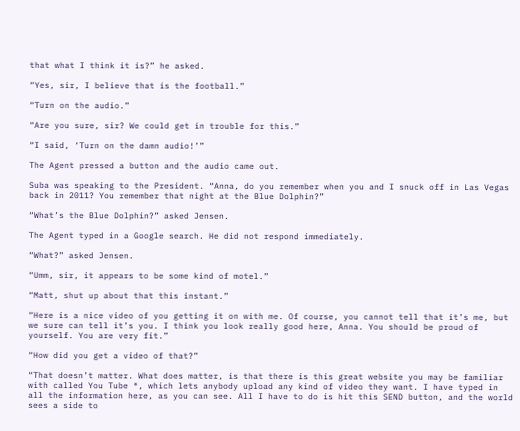that what I think it is?” he asked.

“Yes, sir, I believe that is the football.”

“Turn on the audio.”

“Are you sure, sir? We could get in trouble for this.”

“I said, ‘Turn on the damn audio!’”

The Agent pressed a button and the audio came out.

Suba was speaking to the President. “Anna, do you remember when you and I snuck off in Las Vegas back in 2011? You remember that night at the Blue Dolphin?”

“What’s the Blue Dolphin?” asked Jensen.

The Agent typed in a Google search. He did not respond immediately.

“What?” asked Jensen.

“Umm, sir, it appears to be some kind of motel.”

“Matt, shut up about that this instant.”

“Here is a nice video of you getting it on with me. Of course, you cannot tell that it’s me, but we sure can tell it’s you. I think you look really good here, Anna. You should be proud of yourself. You are very fit.”

“How did you get a video of that?”

“That doesn’t matter. What does matter, is that there is this great website you may be familiar with called You Tube ®, which lets anybody upload any kind of video they want. I have typed in all the information here, as you can see. All I have to do is hit this SEND button, and the world sees a side to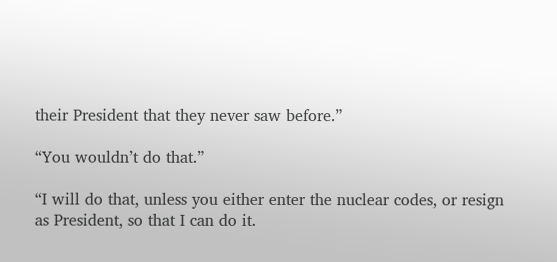their President that they never saw before.”

“You wouldn’t do that.”

“I will do that, unless you either enter the nuclear codes, or resign as President, so that I can do it.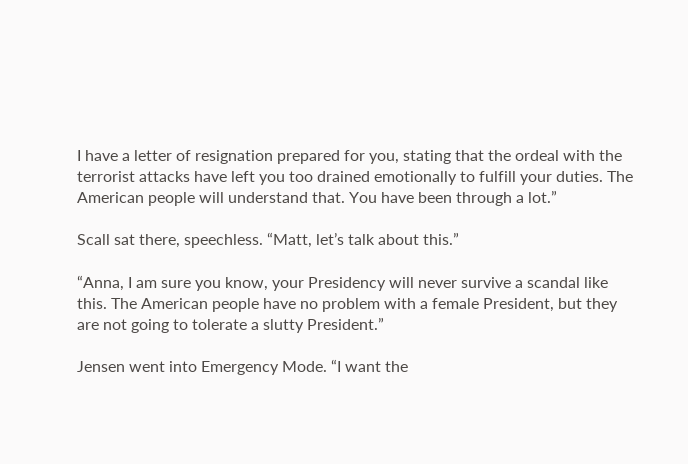I have a letter of resignation prepared for you, stating that the ordeal with the terrorist attacks have left you too drained emotionally to fulfill your duties. The American people will understand that. You have been through a lot.”

Scall sat there, speechless. “Matt, let’s talk about this.”

“Anna, I am sure you know, your Presidency will never survive a scandal like this. The American people have no problem with a female President, but they are not going to tolerate a slutty President.”

Jensen went into Emergency Mode. “I want the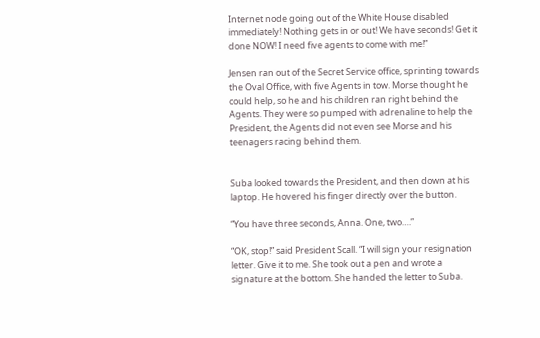Internet node going out of the White House disabled immediately! Nothing gets in or out! We have seconds! Get it done NOW! I need five agents to come with me!”

Jensen ran out of the Secret Service office, sprinting towards the Oval Office, with five Agents in tow. Morse thought he could help, so he and his children ran right behind the Agents. They were so pumped with adrenaline to help the President, the Agents did not even see Morse and his teenagers racing behind them.


Suba looked towards the President, and then down at his laptop. He hovered his finger directly over the button.

“You have three seconds, Anna. One, two….”

“OK, stop!” said President Scall. “I will sign your resignation letter. Give it to me. She took out a pen and wrote a signature at the bottom. She handed the letter to Suba.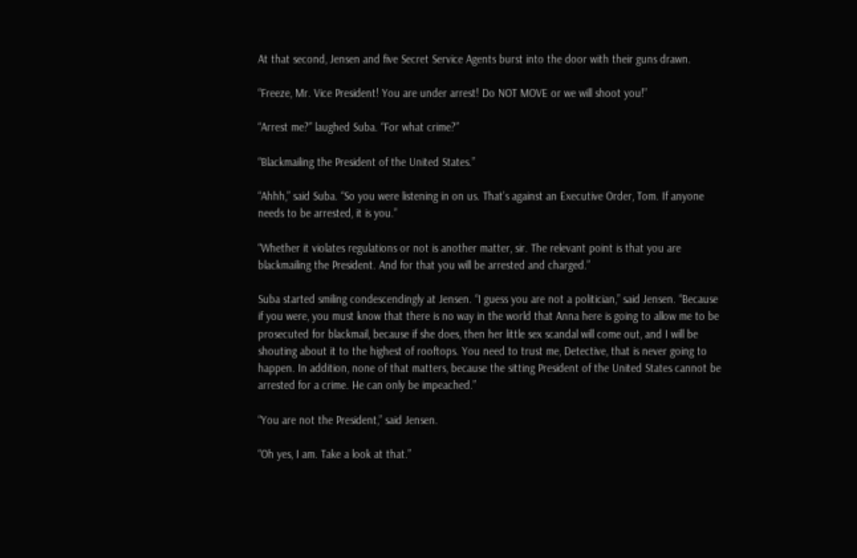At that second, Jensen and five Secret Service Agents burst into the door with their guns drawn.

“Freeze, Mr. Vice President! You are under arrest! Do NOT MOVE or we will shoot you!”

“Arrest me?” laughed Suba. “For what crime?”

“Blackmailing the President of the United States.”

“Ahhh,” said Suba. “So you were listening in on us. That’s against an Executive Order, Tom. If anyone needs to be arrested, it is you.”

“Whether it violates regulations or not is another matter, sir. The relevant point is that you are blackmailing the President. And for that you will be arrested and charged.”

Suba started smiling condescendingly at Jensen. “I guess you are not a politician,” said Jensen. “Because if you were, you must know that there is no way in the world that Anna here is going to allow me to be prosecuted for blackmail, because if she does, then her little sex scandal will come out, and I will be shouting about it to the highest of rooftops. You need to trust me, Detective, that is never going to happen. In addition, none of that matters, because the sitting President of the United States cannot be arrested for a crime. He can only be impeached.”

“You are not the President,” said Jensen.

“Oh yes, I am. Take a look at that.”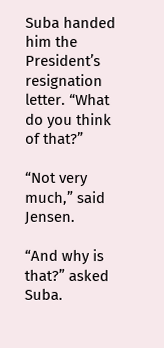Suba handed him the President’s resignation letter. “What do you think of that?”

“Not very much,” said Jensen.

“And why is that?” asked Suba.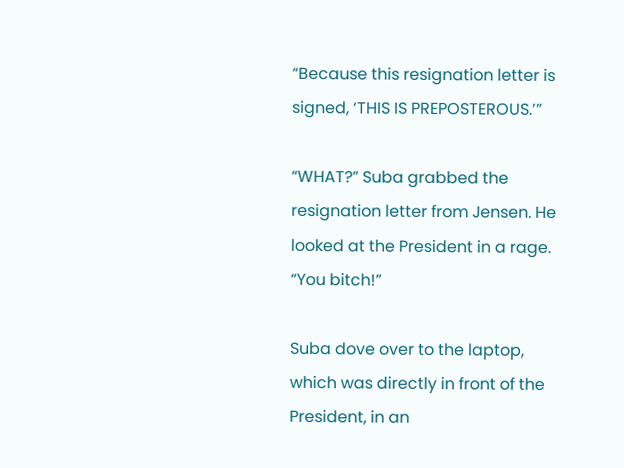“Because this resignation letter is signed, ‘THIS IS PREPOSTEROUS.’”

“WHAT?” Suba grabbed the resignation letter from Jensen. He looked at the President in a rage. “You bitch!”

Suba dove over to the laptop, which was directly in front of the President, in an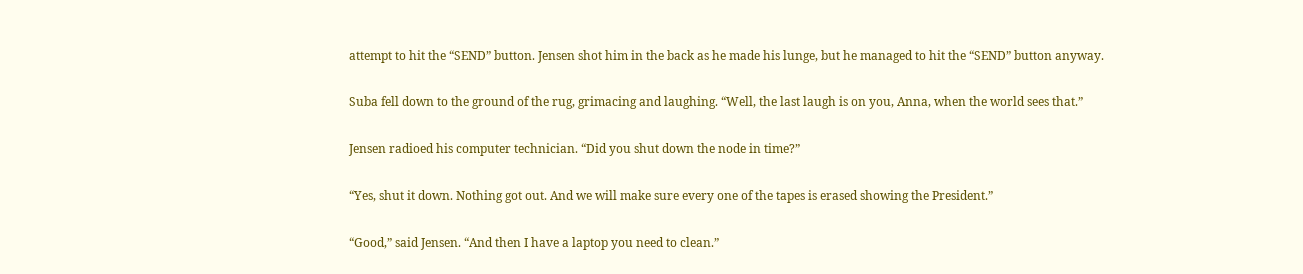attempt to hit the “SEND” button. Jensen shot him in the back as he made his lunge, but he managed to hit the “SEND” button anyway.

Suba fell down to the ground of the rug, grimacing and laughing. “Well, the last laugh is on you, Anna, when the world sees that.”

Jensen radioed his computer technician. “Did you shut down the node in time?”

“Yes, shut it down. Nothing got out. And we will make sure every one of the tapes is erased showing the President.”

“Good,” said Jensen. “And then I have a laptop you need to clean.”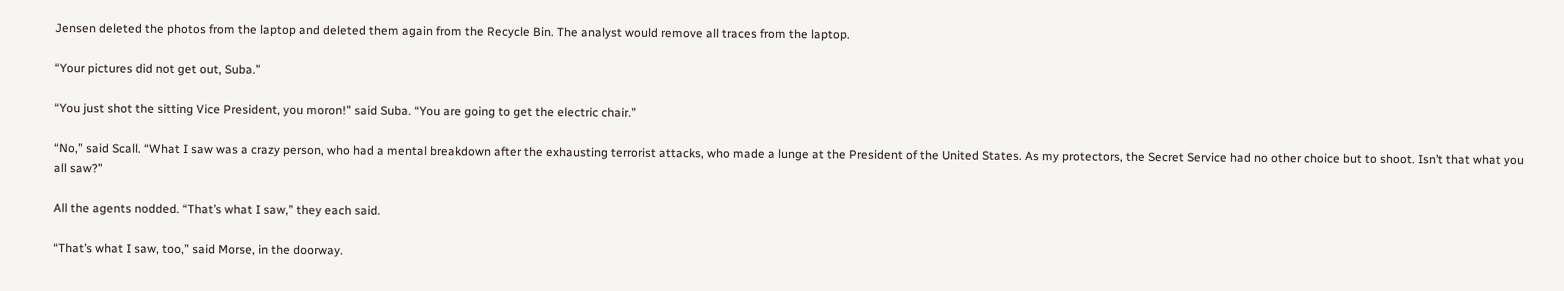Jensen deleted the photos from the laptop and deleted them again from the Recycle Bin. The analyst would remove all traces from the laptop.

“Your pictures did not get out, Suba.”

“You just shot the sitting Vice President, you moron!” said Suba. “You are going to get the electric chair.”

“No,” said Scall. “What I saw was a crazy person, who had a mental breakdown after the exhausting terrorist attacks, who made a lunge at the President of the United States. As my protectors, the Secret Service had no other choice but to shoot. Isn’t that what you all saw?”

All the agents nodded. “That’s what I saw,” they each said.

“That’s what I saw, too,” said Morse, in the doorway.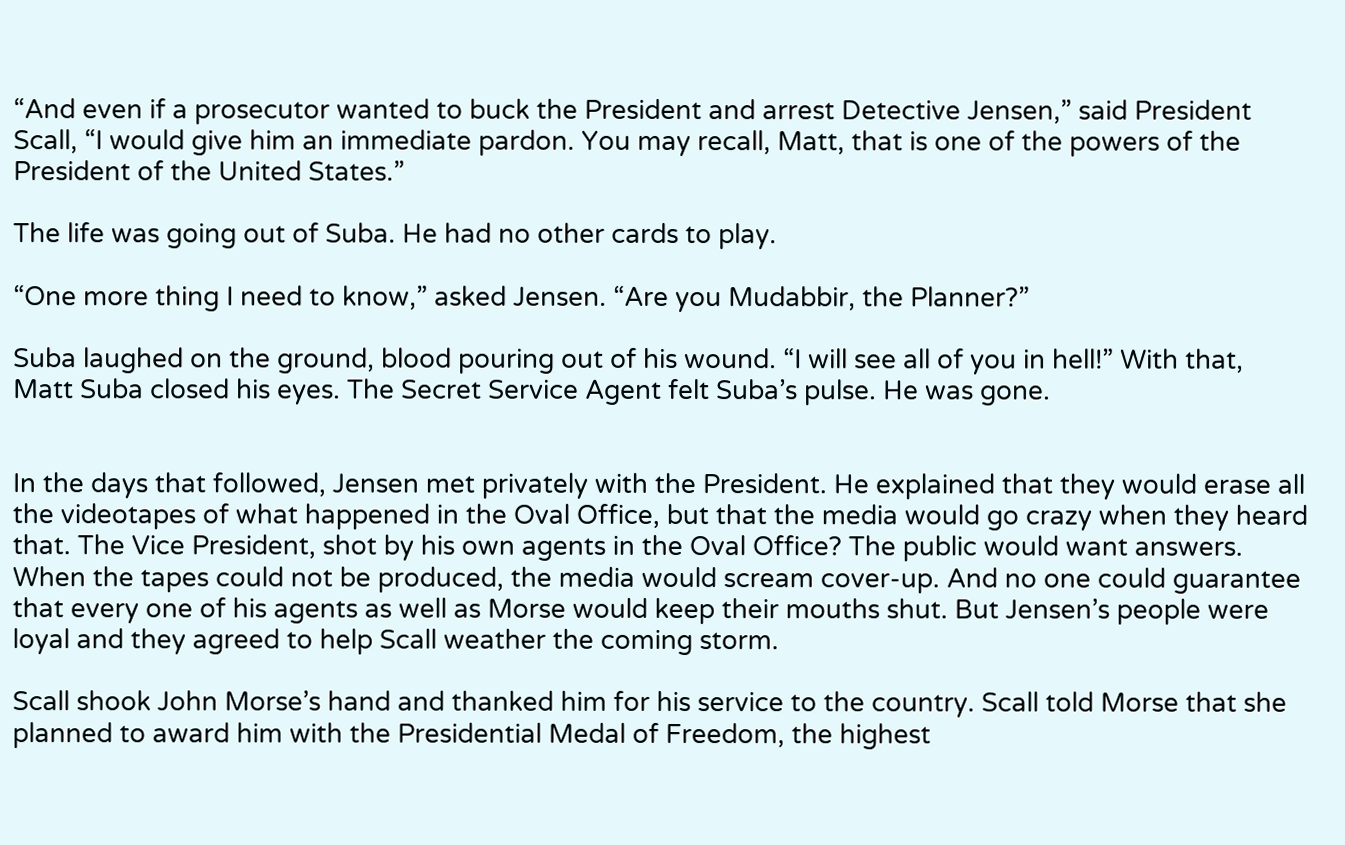“And even if a prosecutor wanted to buck the President and arrest Detective Jensen,” said President Scall, “I would give him an immediate pardon. You may recall, Matt, that is one of the powers of the President of the United States.”

The life was going out of Suba. He had no other cards to play.

“One more thing I need to know,” asked Jensen. “Are you Mudabbir, the Planner?”

Suba laughed on the ground, blood pouring out of his wound. “I will see all of you in hell!” With that, Matt Suba closed his eyes. The Secret Service Agent felt Suba’s pulse. He was gone.


In the days that followed, Jensen met privately with the President. He explained that they would erase all the videotapes of what happened in the Oval Office, but that the media would go crazy when they heard that. The Vice President, shot by his own agents in the Oval Office? The public would want answers. When the tapes could not be produced, the media would scream cover-up. And no one could guarantee that every one of his agents as well as Morse would keep their mouths shut. But Jensen’s people were loyal and they agreed to help Scall weather the coming storm.

Scall shook John Morse’s hand and thanked him for his service to the country. Scall told Morse that she planned to award him with the Presidential Medal of Freedom, the highest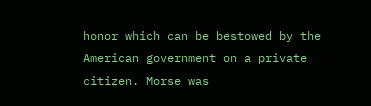honor which can be bestowed by the American government on a private citizen. Morse was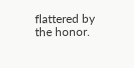flattered by the honor.